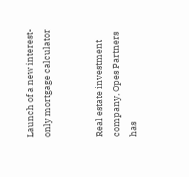Launch of a new interest-only mortgage calculator


Real estate investment company, Opes Partners has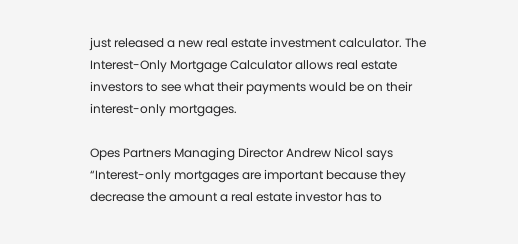just released a new real estate investment calculator. The Interest-Only Mortgage Calculator allows real estate investors to see what their payments would be on their interest-only mortgages.

Opes Partners Managing Director Andrew Nicol says “Interest-only mortgages are important because they decrease the amount a real estate investor has to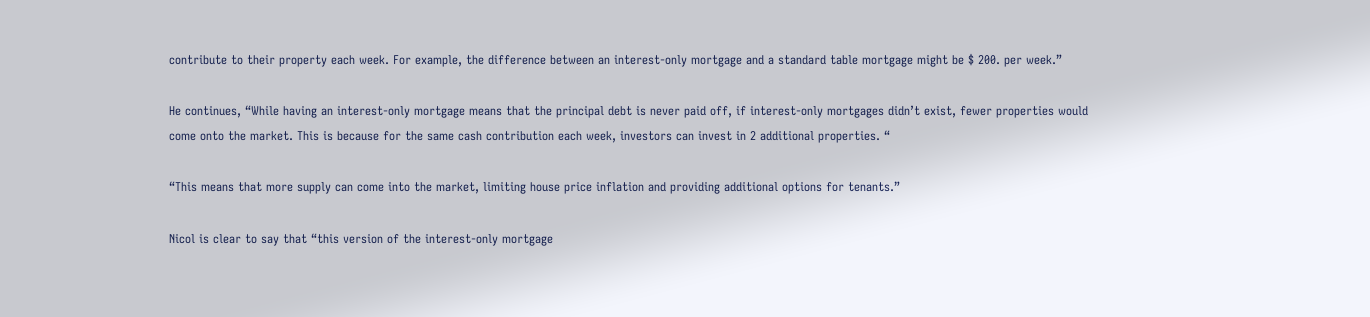contribute to their property each week. For example, the difference between an interest-only mortgage and a standard table mortgage might be $ 200. per week.”

He continues, “While having an interest-only mortgage means that the principal debt is never paid off, if interest-only mortgages didn’t exist, fewer properties would come onto the market. This is because for the same cash contribution each week, investors can invest in 2 additional properties. “

“This means that more supply can come into the market, limiting house price inflation and providing additional options for tenants.”

Nicol is clear to say that “this version of the interest-only mortgage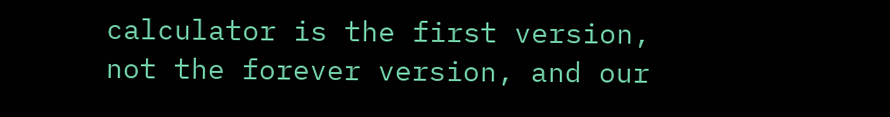calculator is the first version, not the forever version, and our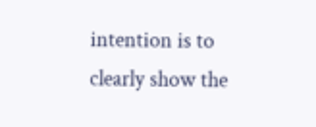intention is to clearly show the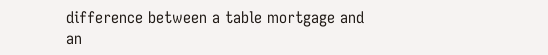difference between a table mortgage and an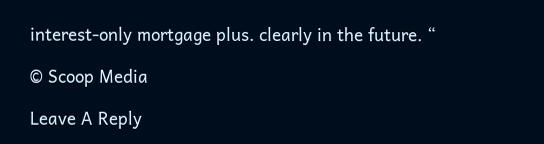interest-only mortgage plus. clearly in the future. “

© Scoop Media

Leave A Reply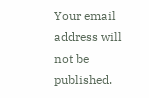Your email address will not be published.